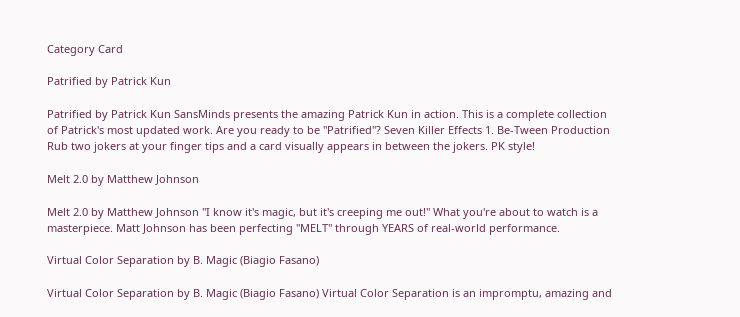Category Card

Patrified by Patrick Kun

Patrified by Patrick Kun SansMinds presents the amazing Patrick Kun in action. This is a complete collection of Patrick's most updated work. Are you ready to be "Patrified"? Seven Killer Effects 1. Be-Tween Production Rub two jokers at your finger tips and a card visually appears in between the jokers. PK style!

Melt 2.0 by Matthew Johnson

Melt 2.0 by Matthew Johnson "I know it's magic, but it's creeping me out!" What you're about to watch is a masterpiece. Matt Johnson has been perfecting "MELT" through YEARS of real-world performance.

Virtual Color Separation by B. Magic (Biagio Fasano)

Virtual Color Separation by B. Magic (Biagio Fasano) Virtual Color Separation is an impromptu, amazing and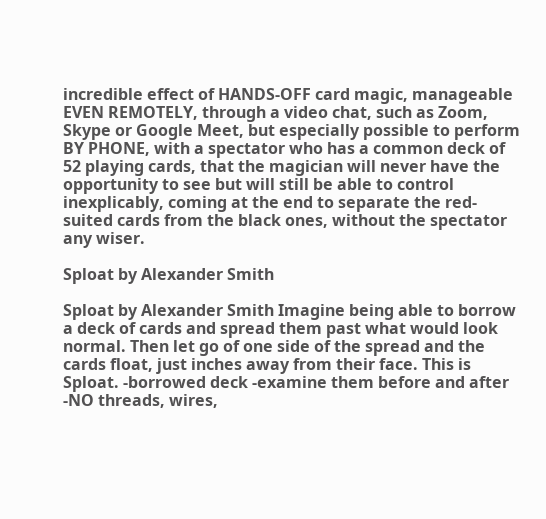incredible effect of HANDS-OFF card magic, manageable EVEN REMOTELY, through a video chat, such as Zoom, Skype or Google Meet, but especially possible to perform BY PHONE, with a spectator who has a common deck of 52 playing cards, that the magician will never have the opportunity to see but will still be able to control inexplicably, coming at the end to separate the red-suited cards from the black ones, without the spectator any wiser.

Sploat by Alexander Smith

Sploat by Alexander Smith Imagine being able to borrow a deck of cards and spread them past what would look normal. Then let go of one side of the spread and the cards float, just inches away from their face. This is Sploat. -borrowed deck -examine them before and after -NO threads, wires,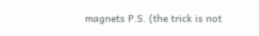magnets P.S. (the trick is not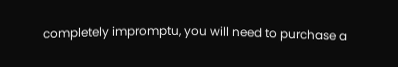completely impromptu, you will need to purchase a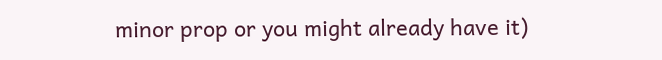minor prop or you might already have it)